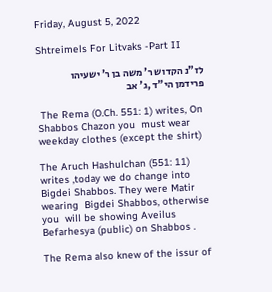Friday, August 5, 2022

Shtreimels For Litvaks -Part II

לז"נ הקדוש ר' משה בן ר' ישעיהו פרידמן הי"ד ,ג' אב

 The Rema (O.Ch. 551: 1) writes, On Shabbos Chazon you  must wear weekday clothes (except the shirt)

The Aruch Hashulchan (551: 11)  writes ,today we do change into Bigdei Shabbos. They were Matir wearing  Bigdei Shabbos, otherwise you  will be showing Aveilus Befarhesya (public) on Shabbos .

The Rema also knew of the issur of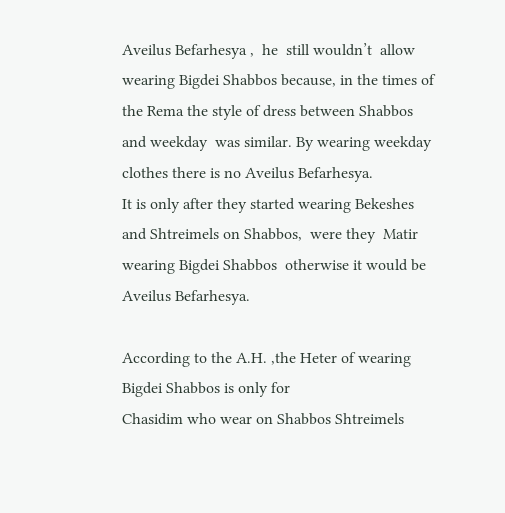Aveilus Befarhesya ,  he  still wouldn’t  allow
wearing Bigdei Shabbos because, in the times of the Rema the style of dress between Shabbos  and weekday  was similar. By wearing weekday clothes there is no Aveilus Befarhesya.
It is only after they started wearing Bekeshes and Shtreimels on Shabbos,  were they  Matir
wearing Bigdei Shabbos  otherwise it would be Aveilus Befarhesya.

According to the A.H. ,the Heter of wearing Bigdei Shabbos is only for
Chasidim who wear on Shabbos Shtreimels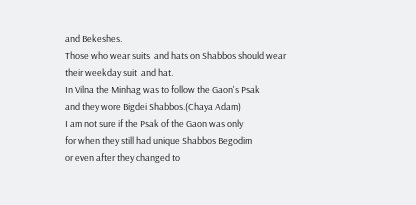and Bekeshes.
Those who wear suits  and hats on Shabbos should wear
their weekday suit  and hat.
In Vilna the Minhag was to follow the Gaon's Psak
and they wore Bigdei Shabbos.(Chaya Adam)
I am not sure if the Psak of the Gaon was only
for when they still had unique Shabbos Begodim
or even after they changed to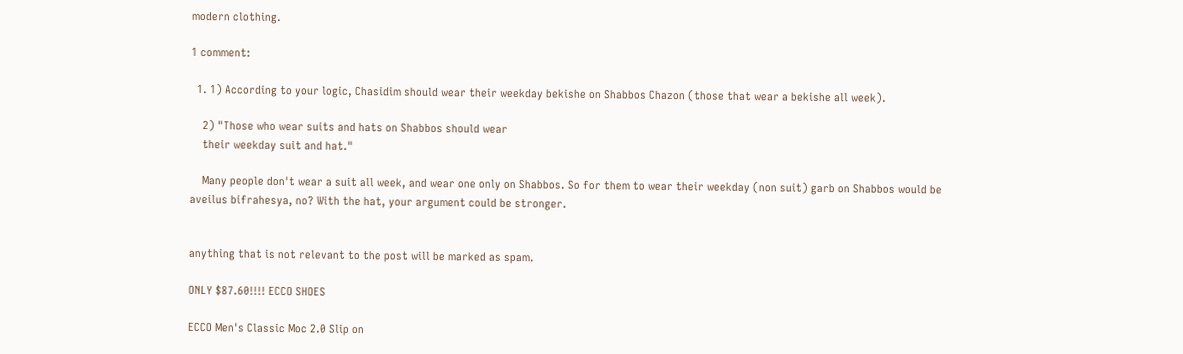modern clothing.

1 comment:

  1. 1) According to your logic, Chasidim should wear their weekday bekishe on Shabbos Chazon (those that wear a bekishe all week).

    2) "Those who wear suits and hats on Shabbos should wear
    their weekday suit and hat."

    Many people don't wear a suit all week, and wear one only on Shabbos. So for them to wear their weekday (non suit) garb on Shabbos would be aveilus bifrahesya, no? With the hat, your argument could be stronger.


anything that is not relevant to the post will be marked as spam.

ONLY $87.60!!!! ECCO SHOES

ECCO Men's Classic Moc 2.0 Slip on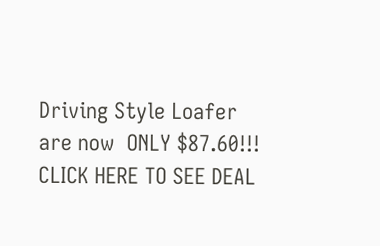Driving Style Loafer are now  ONLY $87.60!!!  CLICK HERE TO SEE DEAL